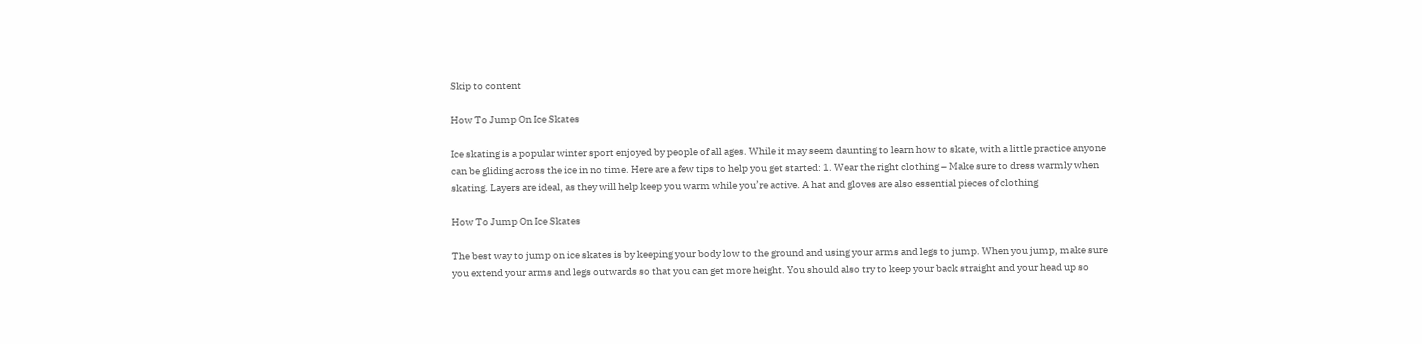Skip to content

How To Jump On Ice Skates

Ice skating is a popular winter sport enjoyed by people of all ages. While it may seem daunting to learn how to skate, with a little practice anyone can be gliding across the ice in no time. Here are a few tips to help you get started: 1. Wear the right clothing – Make sure to dress warmly when skating. Layers are ideal, as they will help keep you warm while you’re active. A hat and gloves are also essential pieces of clothing

How To Jump On Ice Skates

The best way to jump on ice skates is by keeping your body low to the ground and using your arms and legs to jump. When you jump, make sure you extend your arms and legs outwards so that you can get more height. You should also try to keep your back straight and your head up so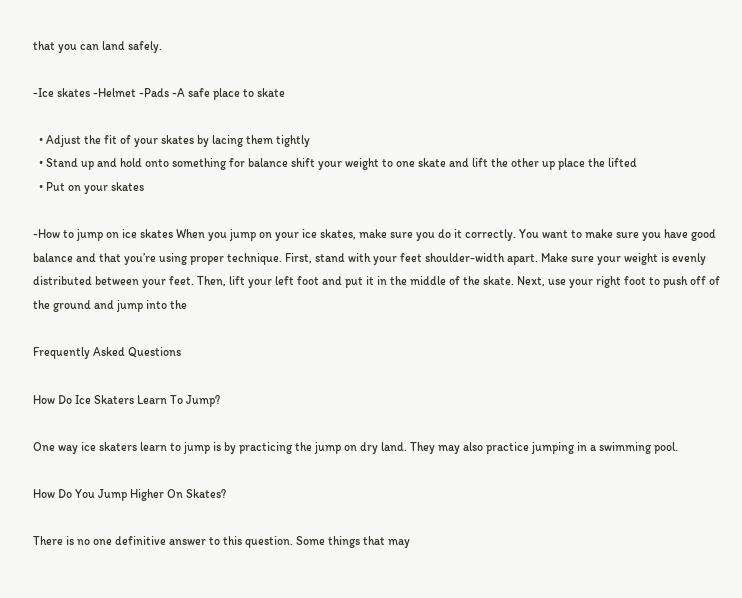that you can land safely.

-Ice skates -Helmet -Pads -A safe place to skate

  • Adjust the fit of your skates by lacing them tightly
  • Stand up and hold onto something for balance shift your weight to one skate and lift the other up place the lifted
  • Put on your skates

-How to jump on ice skates When you jump on your ice skates, make sure you do it correctly. You want to make sure you have good balance and that you’re using proper technique. First, stand with your feet shoulder-width apart. Make sure your weight is evenly distributed between your feet. Then, lift your left foot and put it in the middle of the skate. Next, use your right foot to push off of the ground and jump into the

Frequently Asked Questions

How Do Ice Skaters Learn To Jump?

One way ice skaters learn to jump is by practicing the jump on dry land. They may also practice jumping in a swimming pool.

How Do You Jump Higher On Skates?

There is no one definitive answer to this question. Some things that may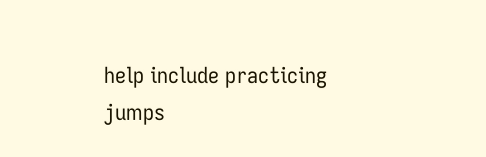help include practicing jumps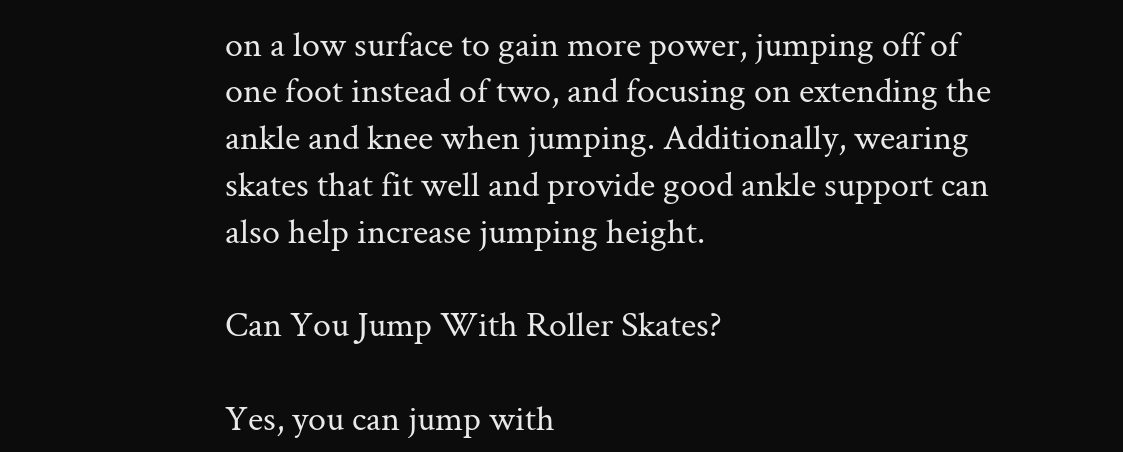on a low surface to gain more power, jumping off of one foot instead of two, and focusing on extending the ankle and knee when jumping. Additionally, wearing skates that fit well and provide good ankle support can also help increase jumping height.

Can You Jump With Roller Skates?

Yes, you can jump with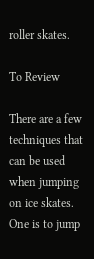roller skates.

To Review

There are a few techniques that can be used when jumping on ice skates. One is to jump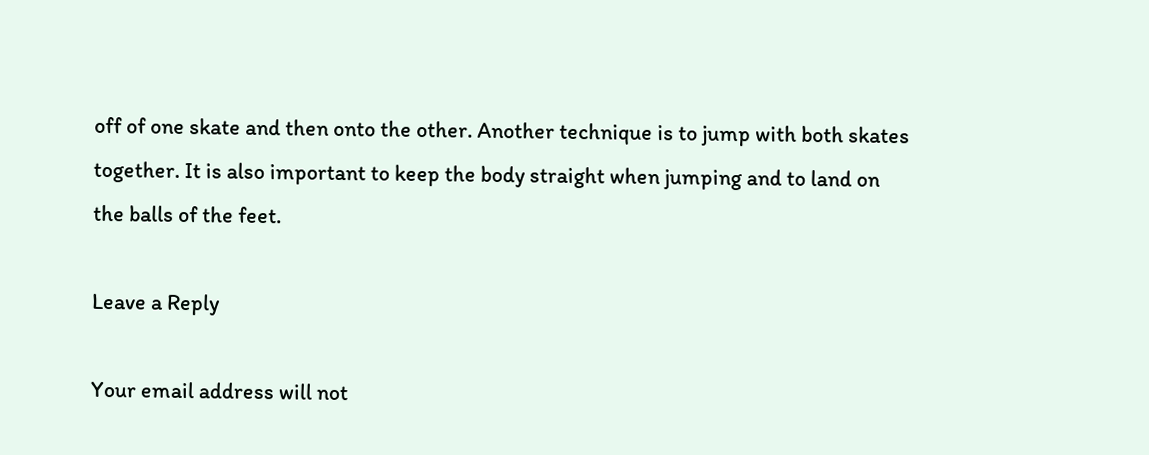off of one skate and then onto the other. Another technique is to jump with both skates together. It is also important to keep the body straight when jumping and to land on the balls of the feet.

Leave a Reply

Your email address will not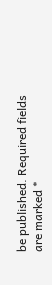be published. Required fields are marked *